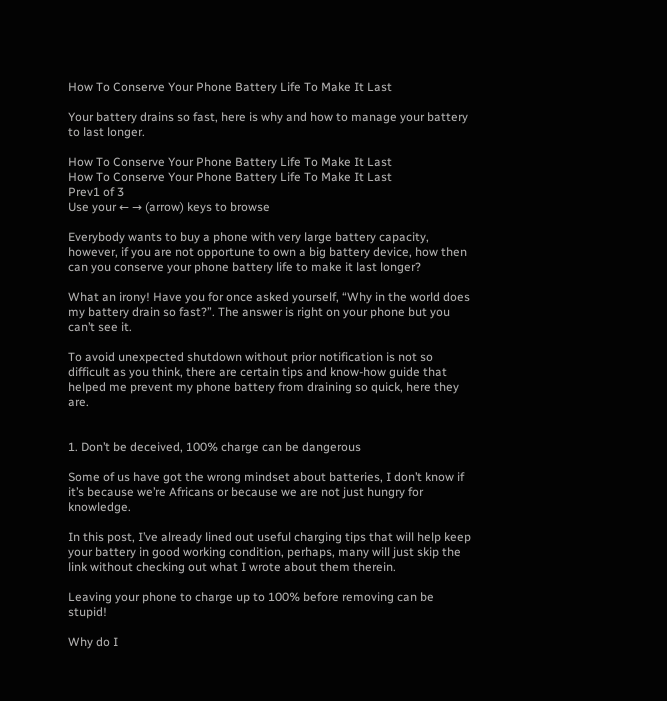How To Conserve Your Phone Battery Life To Make It Last

Your battery drains so fast, here is why and how to manage your battery to last longer.

How To Conserve Your Phone Battery Life To Make It Last
How To Conserve Your Phone Battery Life To Make It Last
Prev1 of 3
Use your ← → (arrow) keys to browse

Everybody wants to buy a phone with very large battery capacity, however, if you are not opportune to own a big battery device, how then can you conserve your phone battery life to make it last longer?

What an irony! Have you for once asked yourself, “Why in the world does my battery drain so fast?”. The answer is right on your phone but you can’t see it.

To avoid unexpected shutdown without prior notification is not so difficult as you think, there are certain tips and know-how guide that helped me prevent my phone battery from draining so quick, here they are.


1. Don’t be deceived, 100% charge can be dangerous

Some of us have got the wrong mindset about batteries, I don’t know if it’s because we’re Africans or because we are not just hungry for knowledge.

In this post, I’ve already lined out useful charging tips that will help keep your battery in good working condition, perhaps, many will just skip the link without checking out what I wrote about them therein.

Leaving your phone to charge up to 100% before removing can be stupid!

Why do I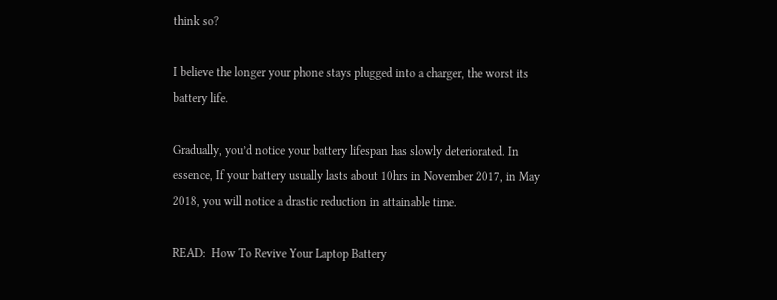think so?

I believe the longer your phone stays plugged into a charger, the worst its battery life.

Gradually, you’d notice your battery lifespan has slowly deteriorated. In essence, If your battery usually lasts about 10hrs in November 2017, in May 2018, you will notice a drastic reduction in attainable time.

READ:  How To Revive Your Laptop Battery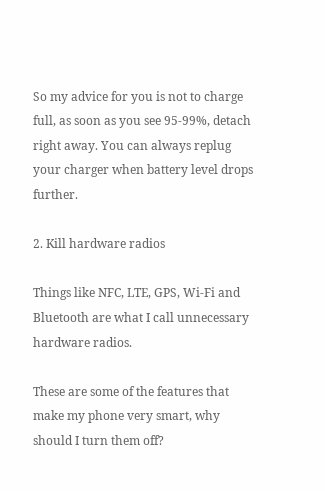So my advice for you is not to charge full, as soon as you see 95-99%, detach right away. You can always replug your charger when battery level drops further.

2. Kill hardware radios

Things like NFC, LTE, GPS, Wi-Fi and Bluetooth are what I call unnecessary hardware radios.

These are some of the features that make my phone very smart, why should I turn them off?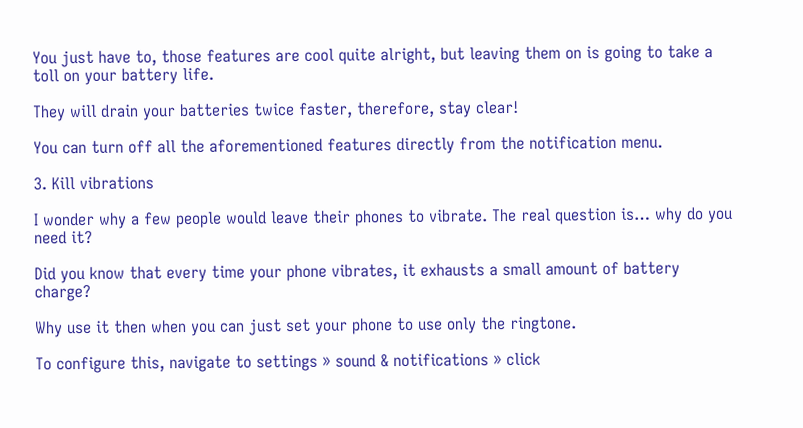You just have to, those features are cool quite alright, but leaving them on is going to take a toll on your battery life.

They will drain your batteries twice faster, therefore, stay clear!

You can turn off all the aforementioned features directly from the notification menu.

3. Kill vibrations

I wonder why a few people would leave their phones to vibrate. The real question is… why do you need it?

Did you know that every time your phone vibrates, it exhausts a small amount of battery charge?

Why use it then when you can just set your phone to use only the ringtone.

To configure this, navigate to settings » sound & notifications » click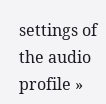settings of the audio profile »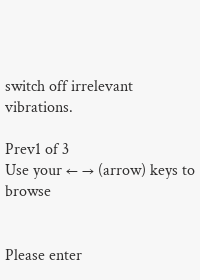switch off irrelevant vibrations.

Prev1 of 3
Use your ← → (arrow) keys to browse


Please enter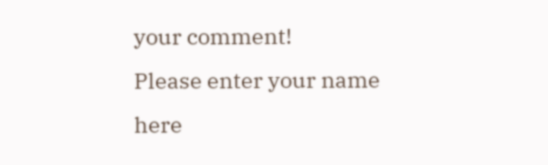your comment!
Please enter your name here